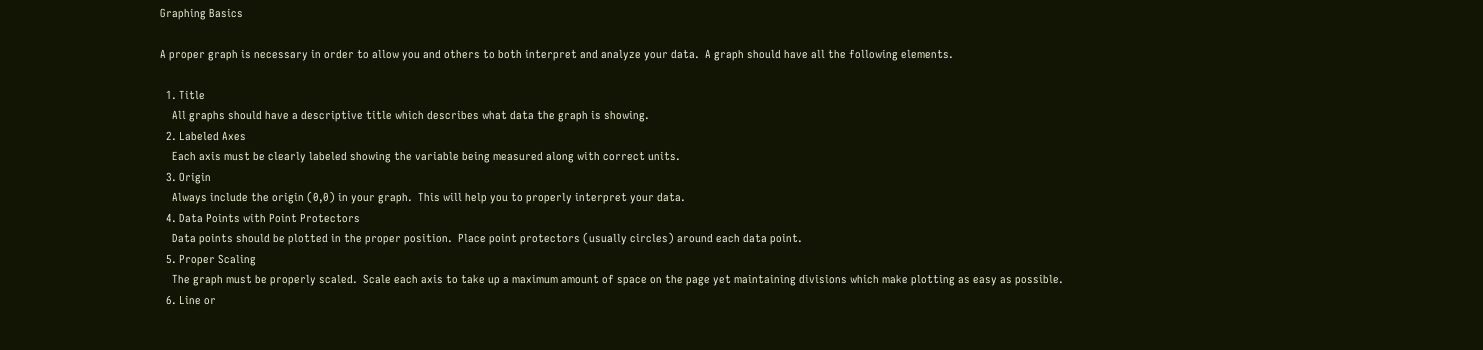Graphing Basics

A proper graph is necessary in order to allow you and others to both interpret and analyze your data.  A graph should have all the following elements.

  1. Title
    All graphs should have a descriptive title which describes what data the graph is showing.
  2. Labeled Axes
    Each axis must be clearly labeled showing the variable being measured along with correct units.
  3. Origin
    Always include the origin (0,0) in your graph.  This will help you to properly interpret your data.
  4. Data Points with Point Protectors
    Data points should be plotted in the proper position.  Place point protectors (usually circles) around each data point.
  5. Proper Scaling
    The graph must be properly scaled.  Scale each axis to take up a maximum amount of space on the page yet maintaining divisions which make plotting as easy as possible.
  6. Line or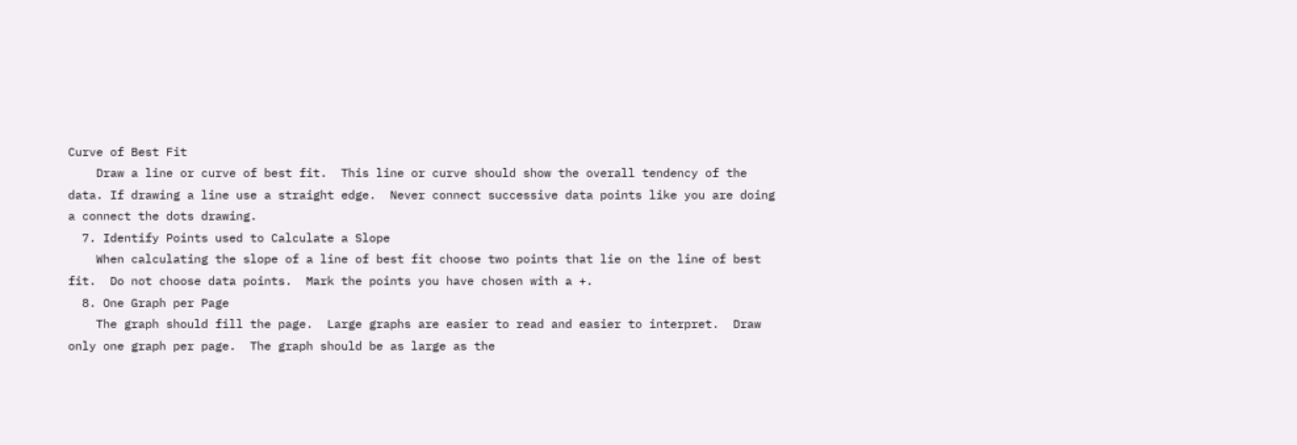Curve of Best Fit
    Draw a line or curve of best fit.  This line or curve should show the overall tendency of the data. If drawing a line use a straight edge.  Never connect successive data points like you are doing a connect the dots drawing.
  7. Identify Points used to Calculate a Slope
    When calculating the slope of a line of best fit choose two points that lie on the line of best fit.  Do not choose data points.  Mark the points you have chosen with a +.
  8. One Graph per Page
    The graph should fill the page.  Large graphs are easier to read and easier to interpret.  Draw only one graph per page.  The graph should be as large as the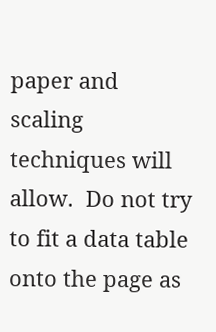paper and scaling techniques will allow.  Do not try to fit a data table onto the page as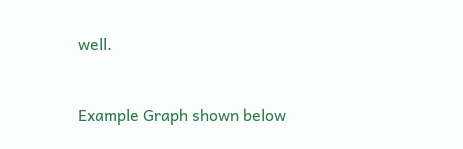well.


Example Graph shown below